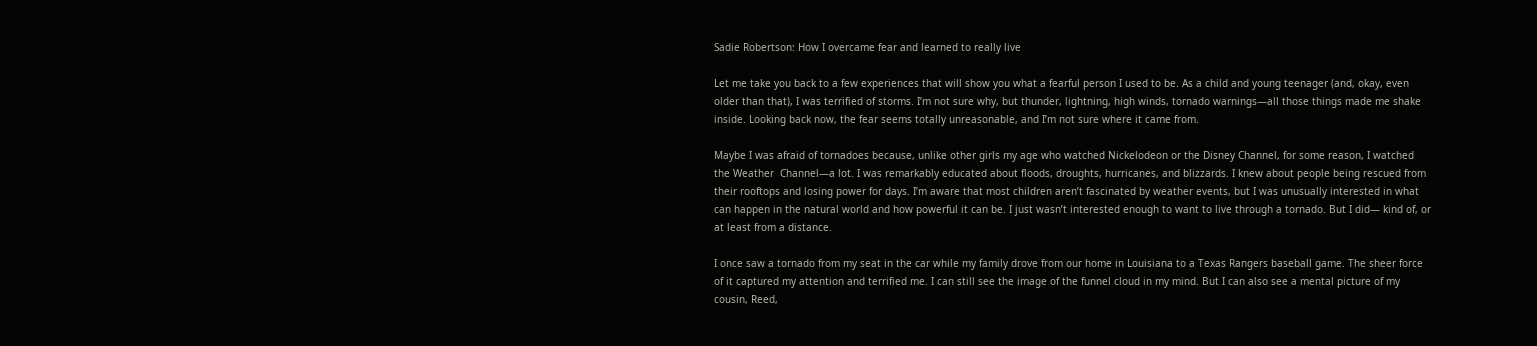Sadie Robertson: How I overcame fear and learned to really live

Let me take you back to a few experiences that will show you what a fearful person I used to be. As a child and young teenager (and, okay, even older than that), I was terrified of storms. I’m not sure why, but thunder, lightning, high winds, tornado warnings—all those things made me shake inside. Looking back now, the fear seems totally unreasonable, and I’m not sure where it came from.

Maybe I was afraid of tornadoes because, unlike other girls my age who watched Nickelodeon or the Disney Channel, for some reason, I watched the Weather  Channel—a lot. I was remarkably educated about floods, droughts, hurricanes, and blizzards. I knew about people being rescued from their rooftops and losing power for days. I’m aware that most children aren’t fascinated by weather events, but I was unusually interested in what can happen in the natural world and how powerful it can be. I just wasn’t interested enough to want to live through a tornado. But I did— kind of, or at least from a distance.

I once saw a tornado from my seat in the car while my family drove from our home in Louisiana to a Texas Rangers baseball game. The sheer force of it captured my attention and terrified me. I can still see the image of the funnel cloud in my mind. But I can also see a mental picture of my cousin, Reed,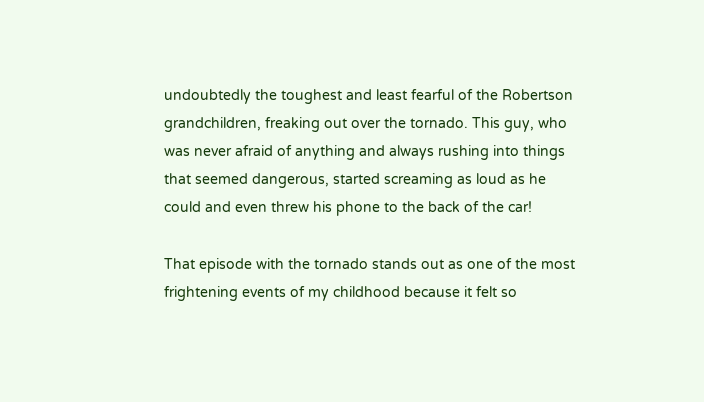undoubtedly the toughest and least fearful of the Robertson grandchildren, freaking out over the tornado. This guy, who was never afraid of anything and always rushing into things that seemed dangerous, started screaming as loud as he could and even threw his phone to the back of the car!

That episode with the tornado stands out as one of the most frightening events of my childhood because it felt so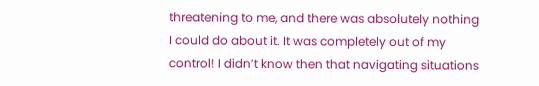threatening to me, and there was absolutely nothing I could do about it. It was completely out of my control! I didn’t know then that navigating situations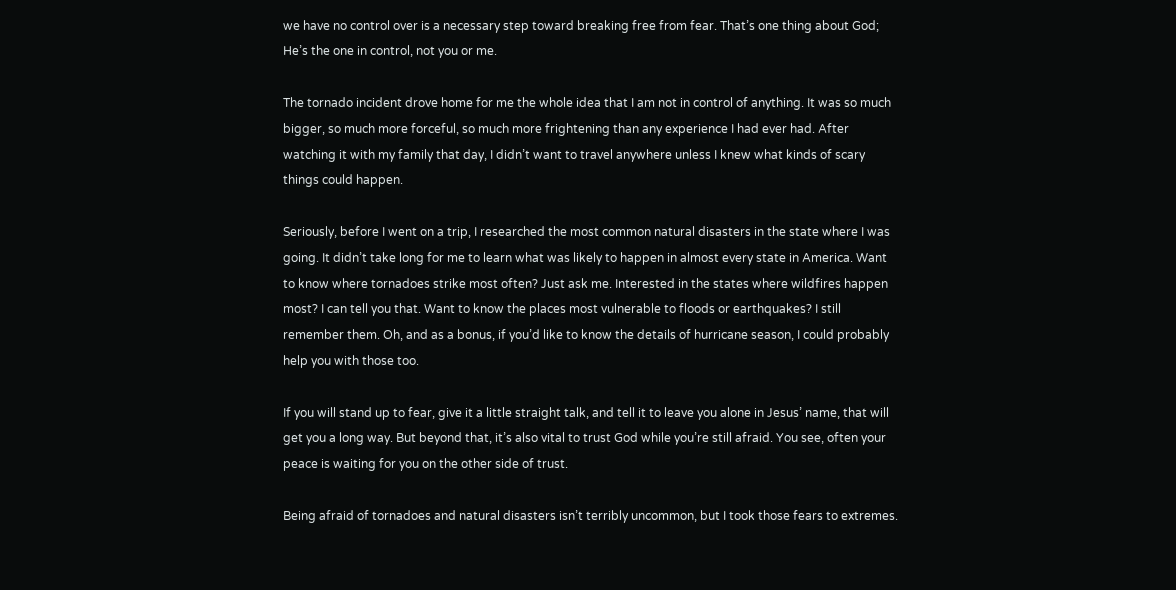we have no control over is a necessary step toward breaking free from fear. That’s one thing about God; He’s the one in control, not you or me.

The tornado incident drove home for me the whole idea that I am not in control of anything. It was so much bigger, so much more forceful, so much more frightening than any experience I had ever had. After watching it with my family that day, I didn’t want to travel anywhere unless I knew what kinds of scary things could happen.

Seriously, before I went on a trip, I researched the most common natural disasters in the state where I was going. It didn’t take long for me to learn what was likely to happen in almost every state in America. Want to know where tornadoes strike most often? Just ask me. Interested in the states where wildfires happen most? I can tell you that. Want to know the places most vulnerable to floods or earthquakes? I still remember them. Oh, and as a bonus, if you’d like to know the details of hurricane season, I could probably help you with those too.

If you will stand up to fear, give it a little straight talk, and tell it to leave you alone in Jesus’ name, that will get you a long way. But beyond that, it’s also vital to trust God while you’re still afraid. You see, often your peace is waiting for you on the other side of trust.

Being afraid of tornadoes and natural disasters isn’t terribly uncommon, but I took those fears to extremes.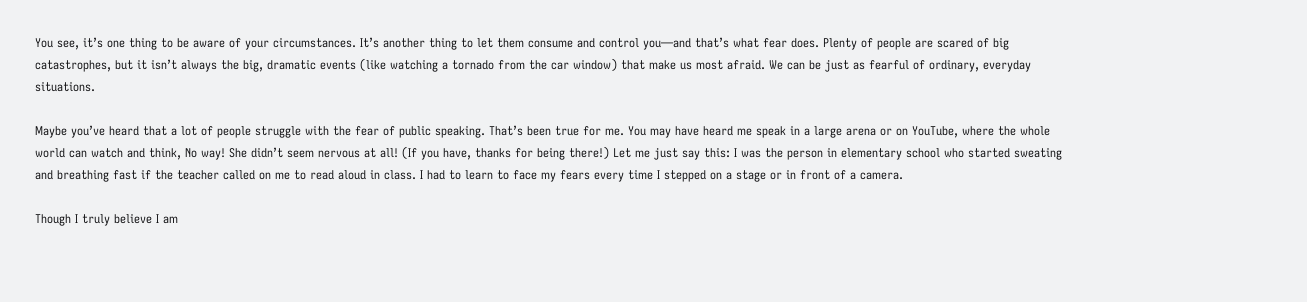You see, it’s one thing to be aware of your circumstances. It’s another thing to let them consume and control you—and that’s what fear does. Plenty of people are scared of big catastrophes, but it isn’t always the big, dramatic events (like watching a tornado from the car window) that make us most afraid. We can be just as fearful of ordinary, everyday situations.

Maybe you’ve heard that a lot of people struggle with the fear of public speaking. That’s been true for me. You may have heard me speak in a large arena or on YouTube, where the whole world can watch and think, No way! She didn’t seem nervous at all! (If you have, thanks for being there!) Let me just say this: I was the person in elementary school who started sweating and breathing fast if the teacher called on me to read aloud in class. I had to learn to face my fears every time I stepped on a stage or in front of a camera.

Though I truly believe I am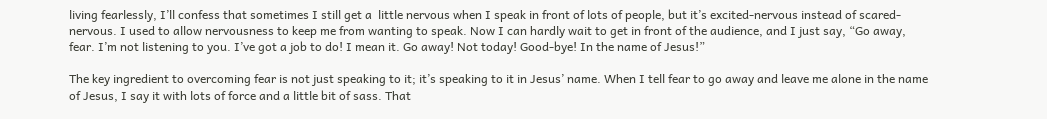living fearlessly, I’ll confess that sometimes I still get a  little nervous when I speak in front of lots of people, but it’s excited-nervous instead of scared-nervous. I used to allow nervousness to keep me from wanting to speak. Now I can hardly wait to get in front of the audience, and I just say, “Go away, fear. I’m not listening to you. I’ve got a job to do! I mean it. Go away! Not today! Good-bye! In the name of Jesus!”

The key ingredient to overcoming fear is not just speaking to it; it’s speaking to it in Jesus’ name. When I tell fear to go away and leave me alone in the name of Jesus, I say it with lots of force and a little bit of sass. That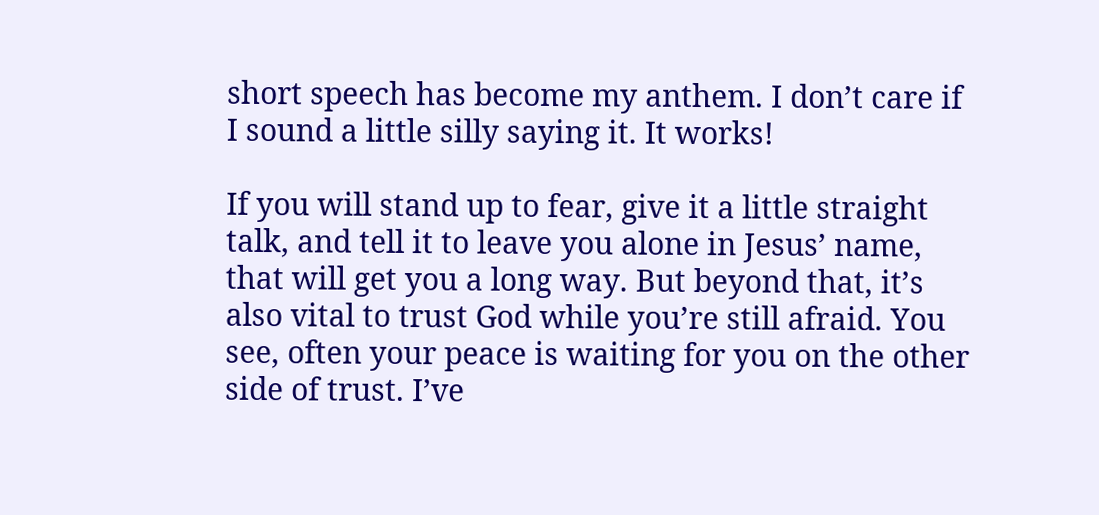short speech has become my anthem. I don’t care if I sound a little silly saying it. It works!

If you will stand up to fear, give it a little straight talk, and tell it to leave you alone in Jesus’ name, that will get you a long way. But beyond that, it’s also vital to trust God while you’re still afraid. You see, often your peace is waiting for you on the other side of trust. I’ve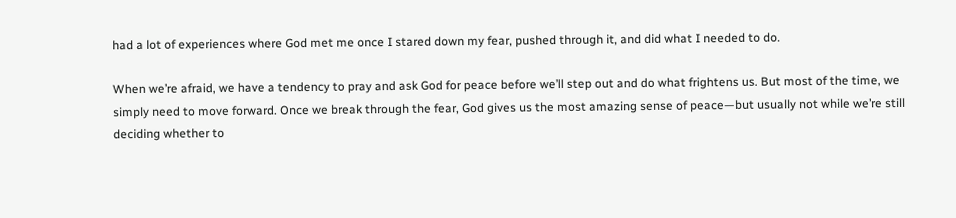had a lot of experiences where God met me once I stared down my fear, pushed through it, and did what I needed to do.

When we’re afraid, we have a tendency to pray and ask God for peace before we’ll step out and do what frightens us. But most of the time, we simply need to move forward. Once we break through the fear, God gives us the most amazing sense of peace—but usually not while we’re still deciding whether to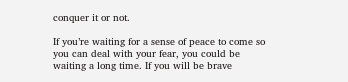conquer it or not.

If you’re waiting for a sense of peace to come so you can deal with your fear, you could be waiting a long time. If you will be brave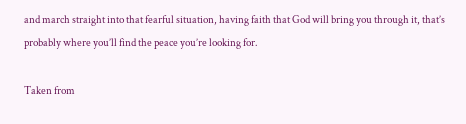and march straight into that fearful situation, having faith that God will bring you through it, that’s probably where you’ll find the peace you’re looking for.

Taken from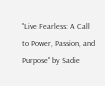"Live Fearless: A Call to Power, Passion, and Purpose" by Sadie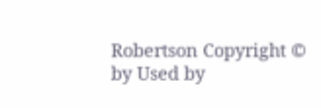Robertson Copyright © by Used by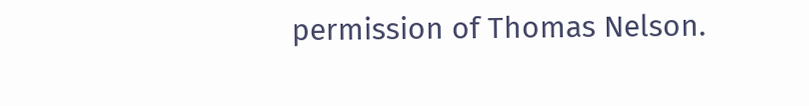permission of Thomas Nelson.